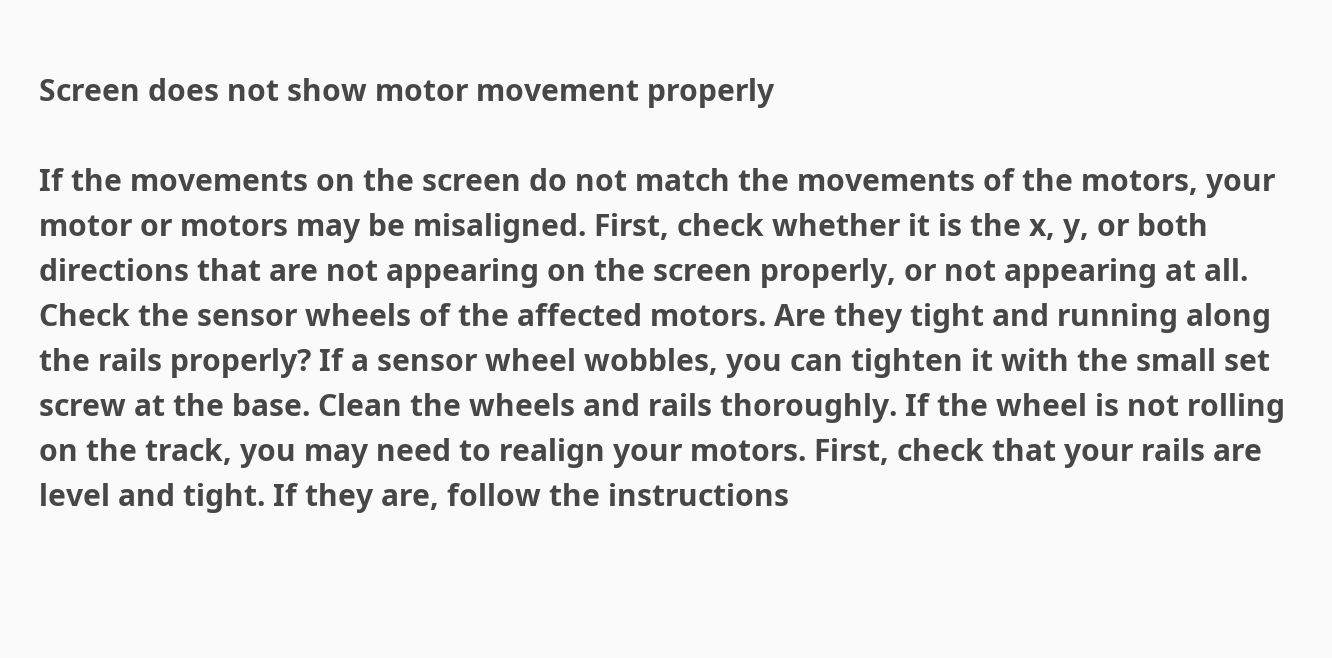Screen does not show motor movement properly

If the movements on the screen do not match the movements of the motors, your motor or motors may be misaligned. First, check whether it is the x, y, or both directions that are not appearing on the screen properly, or not appearing at all. Check the sensor wheels of the affected motors. Are they tight and running along the rails properly? If a sensor wheel wobbles, you can tighten it with the small set screw at the base. Clean the wheels and rails thoroughly. If the wheel is not rolling on the track, you may need to realign your motors. First, check that your rails are level and tight. If they are, follow the instructions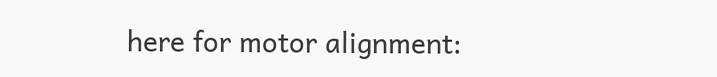here for motor alignment: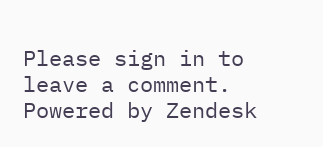Please sign in to leave a comment.
Powered by Zendesk